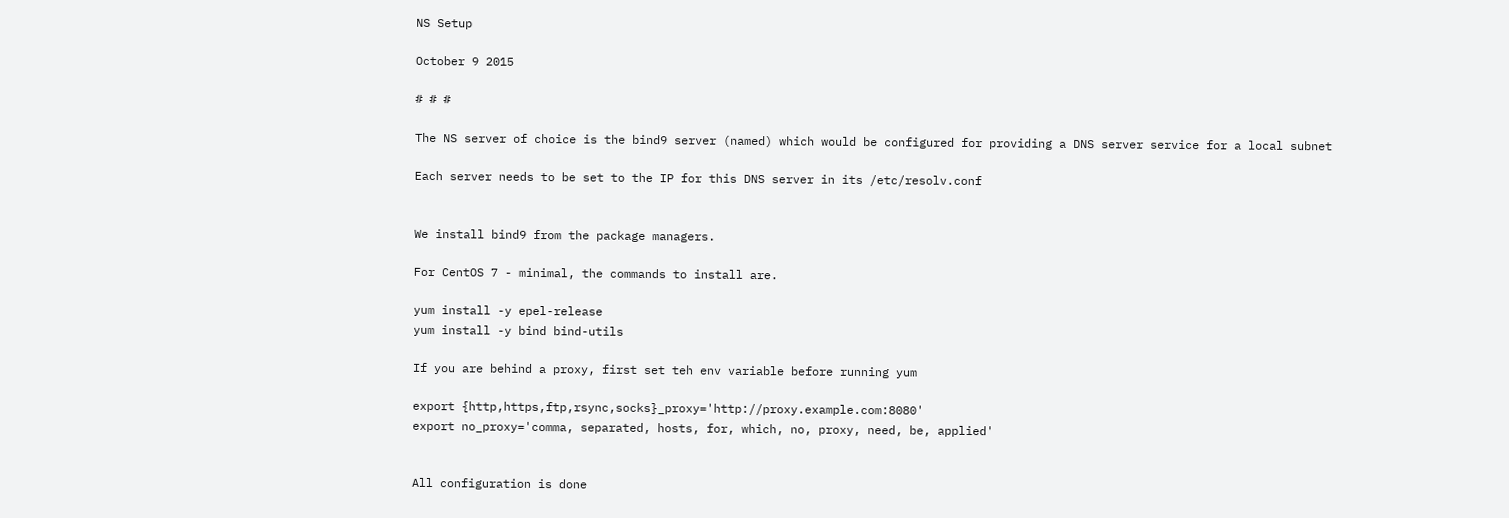NS Setup

October 9 2015

# # #

The NS server of choice is the bind9 server (named) which would be configured for providing a DNS server service for a local subnet

Each server needs to be set to the IP for this DNS server in its /etc/resolv.conf


We install bind9 from the package managers.

For CentOS 7 - minimal, the commands to install are.

yum install -y epel-release
yum install -y bind bind-utils

If you are behind a proxy, first set teh env variable before running yum

export {http,https,ftp,rsync,socks}_proxy='http://proxy.example.com:8080'
export no_proxy='comma, separated, hosts, for, which, no, proxy, need, be, applied'


All configuration is done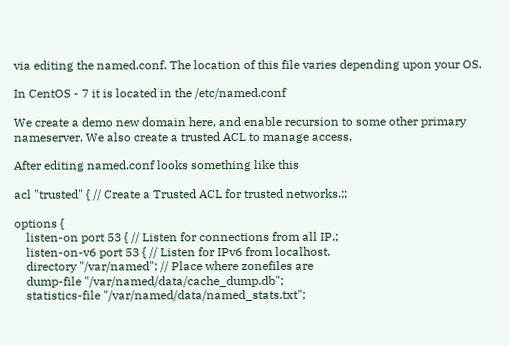via editing the named.conf. The location of this file varies depending upon your OS.

In CentOS - 7 it is located in the /etc/named.conf

We create a demo new domain here, and enable recursion to some other primary nameserver. We also create a trusted ACL to manage access.

After editing named.conf looks something like this

acl "trusted" { // Create a Trusted ACL for trusted networks.;;

options {
    listen-on port 53 { // Listen for connections from all IP.;
    listen-on-v6 port 53 { // Listen for IPv6 from localhost.
    directory "/var/named"; // Place where zonefiles are
    dump-file "/var/named/data/cache_dump.db";
    statistics-file "/var/named/data/named_stats.txt";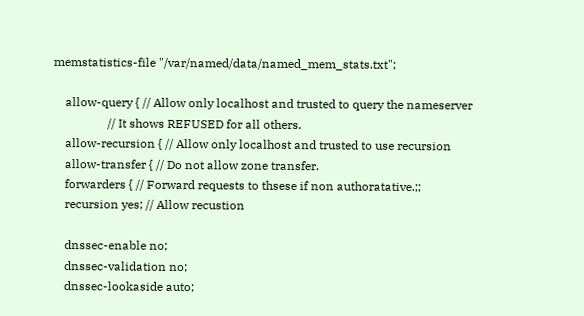memstatistics-file "/var/named/data/named_mem_stats.txt";

    allow-query { // Allow only localhost and trusted to query the nameserver
                  // It shows REFUSED for all others.
    allow-recursion { // Allow only localhost and trusted to use recursion
    allow-transfer { // Do not allow zone transfer.
    forwarders { // Forward requests to thsese if non authoratative.;;
    recursion yes; // Allow recustion

    dnssec-enable no;
    dnssec-validation no;
    dnssec-lookaside auto;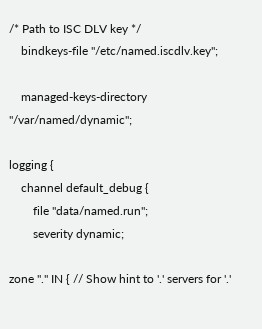/* Path to ISC DLV key */
    bindkeys-file "/etc/named.iscdlv.key";

    managed-keys-directory "/var/named/dynamic";

logging {
    channel default_debug {
        file "data/named.run";
        severity dynamic;

zone "." IN { // Show hint to '.' servers for '.'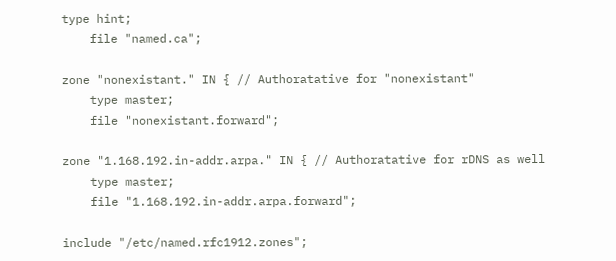type hint;
    file "named.ca";

zone "nonexistant." IN { // Authoratative for "nonexistant"
    type master;
    file "nonexistant.forward";

zone "1.168.192.in-addr.arpa." IN { // Authoratative for rDNS as well
    type master;
    file "1.168.192.in-addr.arpa.forward";

include "/etc/named.rfc1912.zones";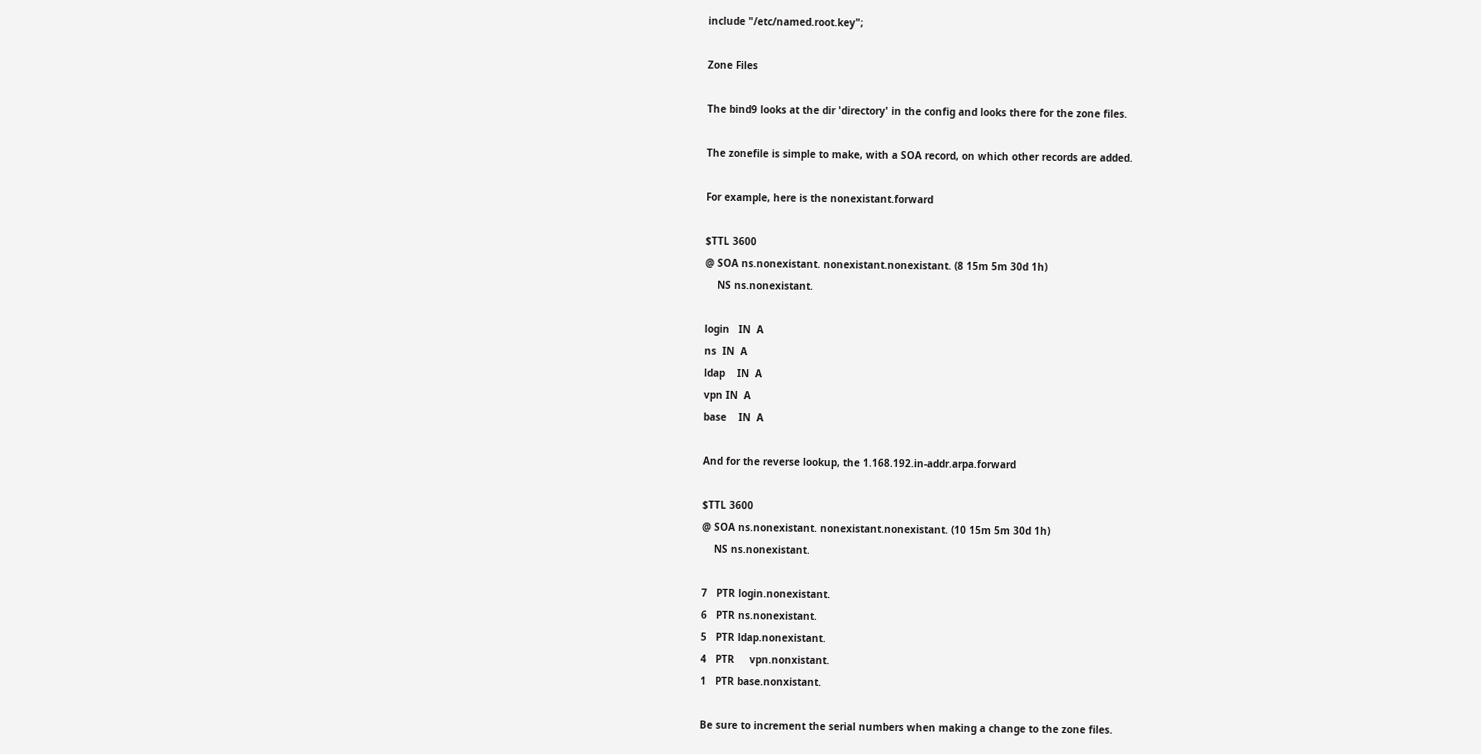include "/etc/named.root.key";

Zone Files

The bind9 looks at the dir 'directory' in the config and looks there for the zone files.

The zonefile is simple to make, with a SOA record, on which other records are added.

For example, here is the nonexistant.forward

$TTL 3600
@ SOA ns.nonexistant. nonexistant.nonexistant. (8 15m 5m 30d 1h)
    NS ns.nonexistant.

login   IN  A
ns  IN  A
ldap    IN  A
vpn IN  A
base    IN  A

And for the reverse lookup, the 1.168.192.in-addr.arpa.forward

$TTL 3600
@ SOA ns.nonexistant. nonexistant.nonexistant. (10 15m 5m 30d 1h)
    NS ns.nonexistant.

7   PTR login.nonexistant.
6   PTR ns.nonexistant.
5   PTR ldap.nonexistant.
4   PTR     vpn.nonxistant.
1   PTR base.nonxistant.

Be sure to increment the serial numbers when making a change to the zone files.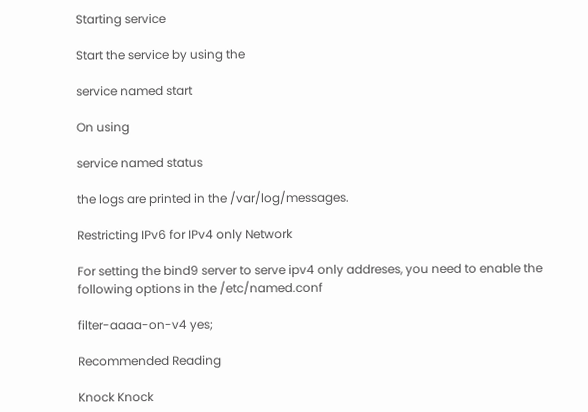Starting service

Start the service by using the

service named start

On using

service named status

the logs are printed in the /var/log/messages.

Restricting IPv6 for IPv4 only Network

For setting the bind9 server to serve ipv4 only addreses, you need to enable the following options in the /etc/named.conf

filter-aaaa-on-v4 yes;

Recommended Reading

Knock Knock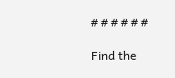# # # # # #

Find the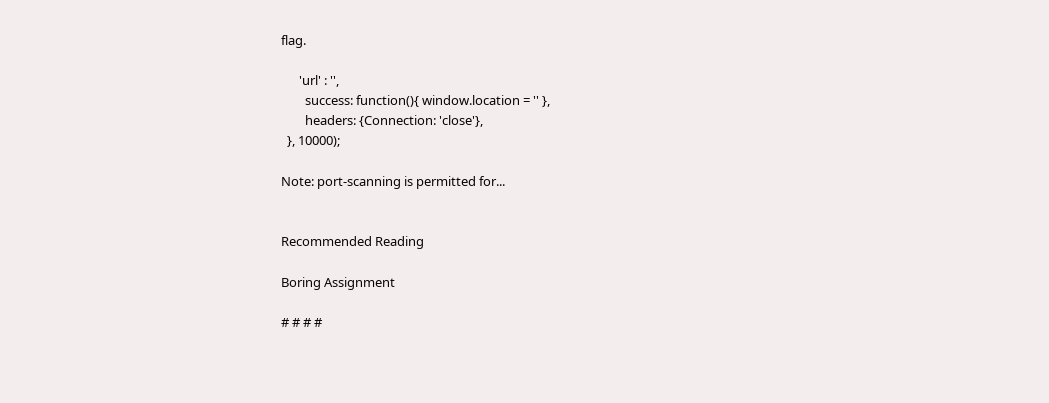flag.

      'url' : '',
        success: function(){ window.location = '' },
        headers: {Connection: 'close'},
  }, 10000);

Note: port-scanning is permitted for...


Recommended Reading

Boring Assignment

# # # #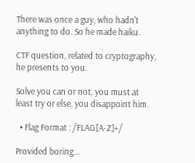There was once a guy, who hadn't anything to do. So he made haiku.

CTF question, related to cryptography, he presents to you.

Solve you can or not, you must at least try or else, you disappoint him.

  • Flag Format : /FLAG[A-Z]+/

Provided boring...